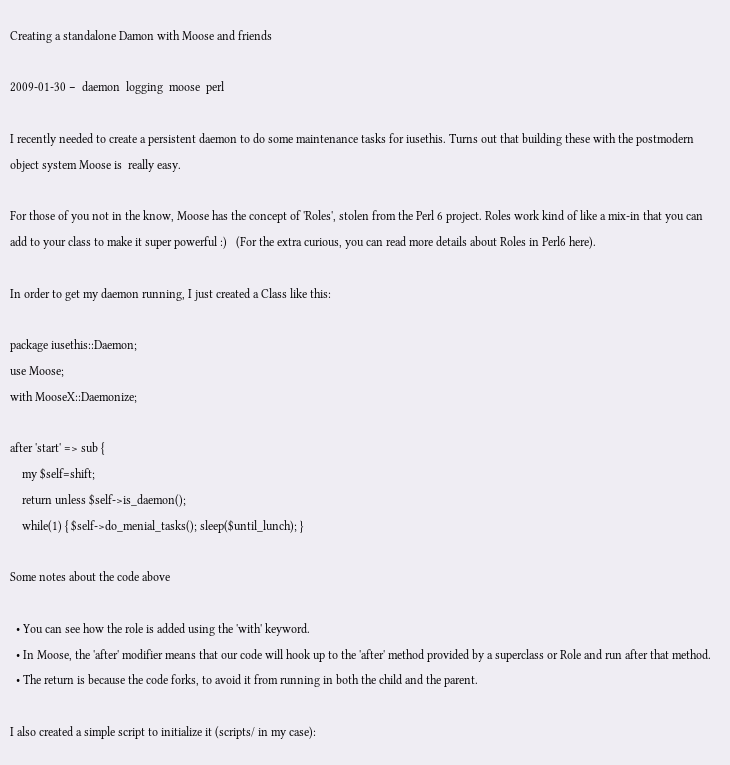Creating a standalone Damon with Moose and friends

2009-01-30 −  daemon  logging  moose  perl

I recently needed to create a persistent daemon to do some maintenance tasks for iusethis. Turns out that building these with the postmodern object system Moose is  really easy.

For those of you not in the know, Moose has the concept of 'Roles', stolen from the Perl 6 project. Roles work kind of like a mix-in that you can add to your class to make it super powerful :)   (For the extra curious, you can read more details about Roles in Perl6 here).

In order to get my daemon running, I just created a Class like this:

package iusethis::Daemon;
use Moose;
with MooseX::Daemonize;

after 'start' => sub {
    my $self=shift;
    return unless $self->is_daemon();
    while(1) { $self->do_menial_tasks(); sleep($until_lunch); }

Some notes about the code above

  • You can see how the role is added using the 'with' keyword.
  • In Moose, the 'after' modifier means that our code will hook up to the 'after' method provided by a superclass or Role and run after that method.
  • The return is because the code forks, to avoid it from running in both the child and the parent.

I also created a simple script to initialize it (scripts/ in my case):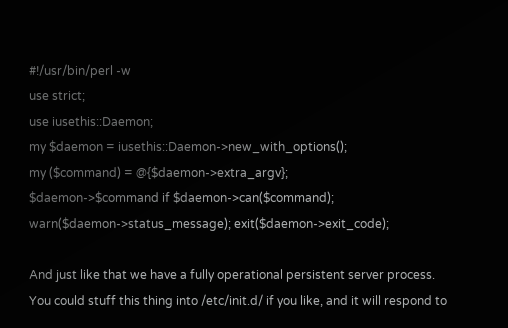#!/usr/bin/perl -w
use strict;
use iusethis::Daemon;
my $daemon = iusethis::Daemon->new_with_options();
my ($command) = @{$daemon->extra_argv};
$daemon->$command if $daemon->can($command);
warn($daemon->status_message); exit($daemon->exit_code);

And just like that we have a fully operational persistent server process. You could stuff this thing into /etc/init.d/ if you like, and it will respond to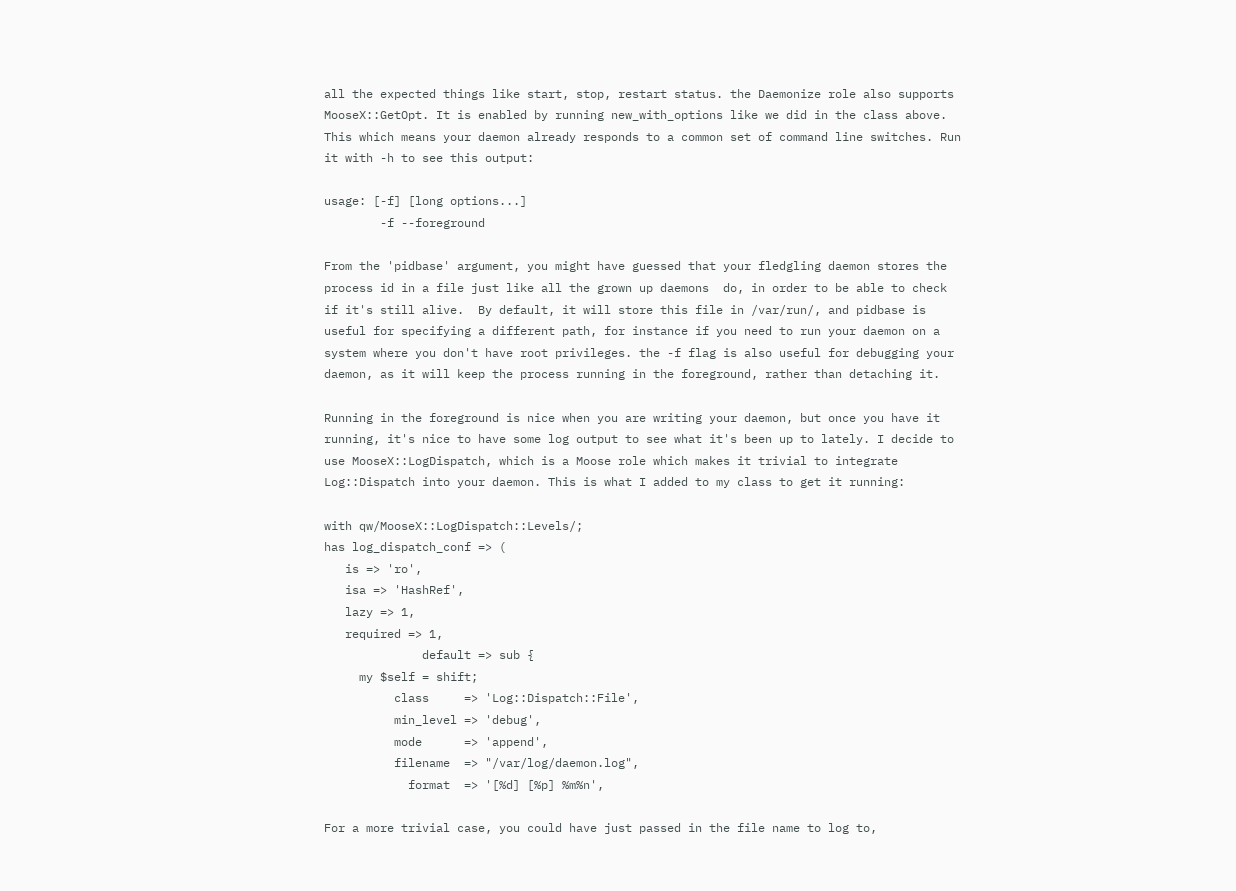all the expected things like start, stop, restart status. the Daemonize role also supports MooseX::GetOpt. It is enabled by running new_with_options like we did in the class above. This which means your daemon already responds to a common set of command line switches. Run it with -h to see this output:

usage: [-f] [long options...]
        -f --foreground

From the 'pidbase' argument, you might have guessed that your fledgling daemon stores the process id in a file just like all the grown up daemons  do, in order to be able to check if it's still alive.  By default, it will store this file in /var/run/, and pidbase is useful for specifying a different path, for instance if you need to run your daemon on a system where you don't have root privileges. the -f flag is also useful for debugging your daemon, as it will keep the process running in the foreground, rather than detaching it.

Running in the foreground is nice when you are writing your daemon, but once you have it running, it's nice to have some log output to see what it's been up to lately. I decide to use MooseX::LogDispatch, which is a Moose role which makes it trivial to integrate Log::Dispatch into your daemon. This is what I added to my class to get it running:

with qw/MooseX::LogDispatch::Levels/;
has log_dispatch_conf => (
   is => 'ro',
   isa => 'HashRef',
   lazy => 1,
   required => 1,
              default => sub {
     my $self = shift;
          class     => 'Log::Dispatch::File',
          min_level => 'debug',
          mode      => 'append',
          filename  => "/var/log/daemon.log",
            format  => '[%d] [%p] %m%n',

For a more trivial case, you could have just passed in the file name to log to,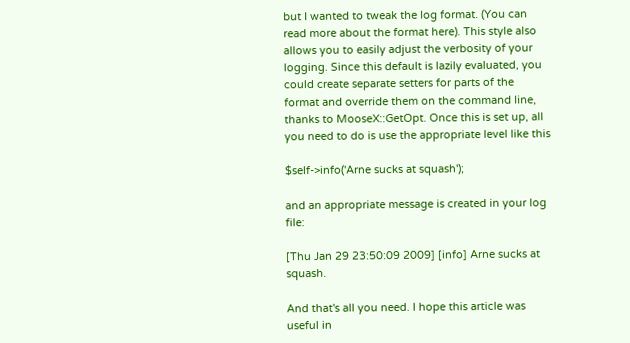but I wanted to tweak the log format. (You can read more about the format here). This style also allows you to easily adjust the verbosity of your logging. Since this default is lazily evaluated, you could create separate setters for parts of the format and override them on the command line, thanks to MooseX::GetOpt. Once this is set up, all you need to do is use the appropriate level like this

$self->info('Arne sucks at squash');

and an appropriate message is created in your log file:

[Thu Jan 29 23:50:09 2009] [info] Arne sucks at squash.

And that's all you need. I hope this article was useful in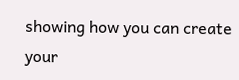showing how you can create your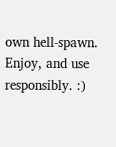own hell-spawn. Enjoy, and use responsibly. :)